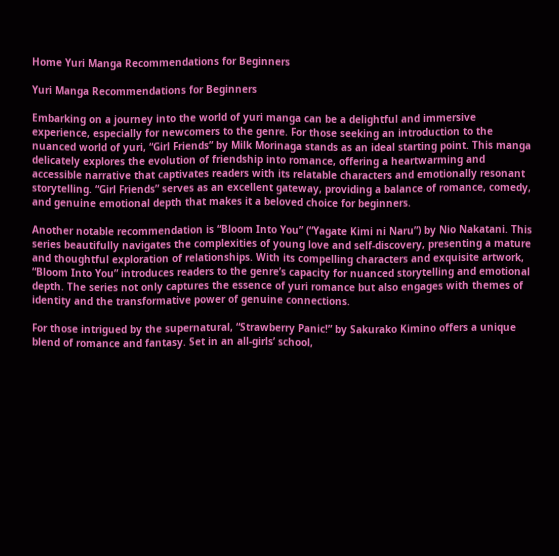Home Yuri Manga Recommendations for Beginners

Yuri Manga Recommendations for Beginners

Embarking on a journey into the world of yuri manga can be a delightful and immersive experience, especially for newcomers to the genre. For those seeking an introduction to the nuanced world of yuri, “Girl Friends” by Milk Morinaga stands as an ideal starting point. This manga delicately explores the evolution of friendship into romance, offering a heartwarming and accessible narrative that captivates readers with its relatable characters and emotionally resonant storytelling. “Girl Friends” serves as an excellent gateway, providing a balance of romance, comedy, and genuine emotional depth that makes it a beloved choice for beginners.

Another notable recommendation is “Bloom Into You” (“Yagate Kimi ni Naru”) by Nio Nakatani. This series beautifully navigates the complexities of young love and self-discovery, presenting a mature and thoughtful exploration of relationships. With its compelling characters and exquisite artwork, “Bloom Into You” introduces readers to the genre’s capacity for nuanced storytelling and emotional depth. The series not only captures the essence of yuri romance but also engages with themes of identity and the transformative power of genuine connections.

For those intrigued by the supernatural, “Strawberry Panic!” by Sakurako Kimino offers a unique blend of romance and fantasy. Set in an all-girls’ school,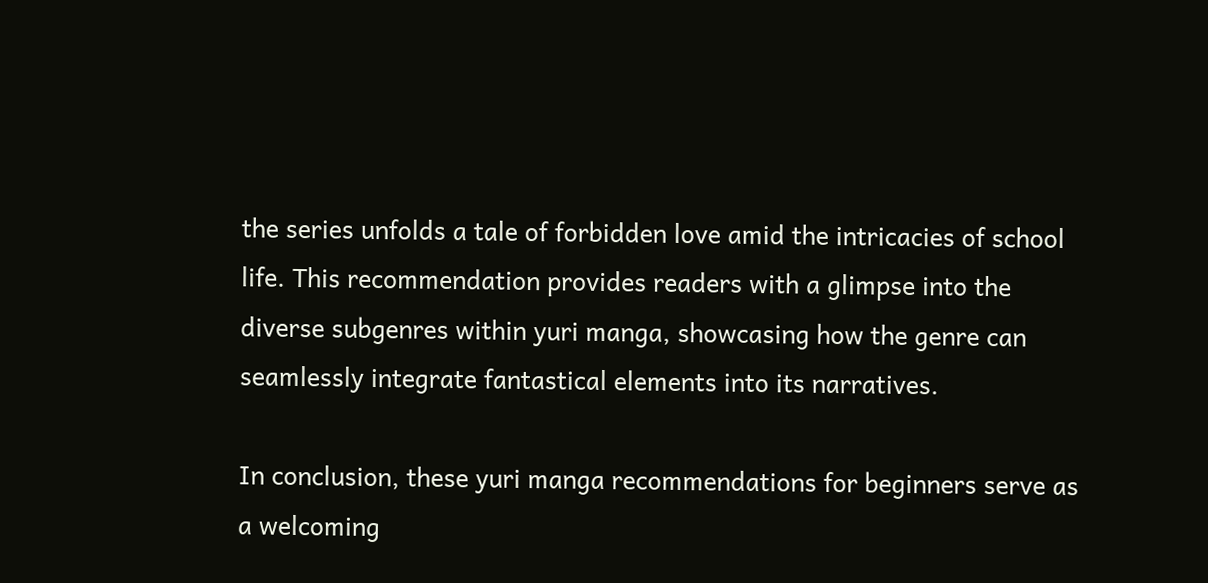the series unfolds a tale of forbidden love amid the intricacies of school life. This recommendation provides readers with a glimpse into the diverse subgenres within yuri manga, showcasing how the genre can seamlessly integrate fantastical elements into its narratives.

In conclusion, these yuri manga recommendations for beginners serve as a welcoming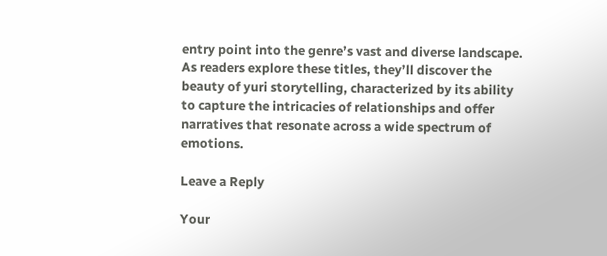entry point into the genre’s vast and diverse landscape. As readers explore these titles, they’ll discover the beauty of yuri storytelling, characterized by its ability to capture the intricacies of relationships and offer narratives that resonate across a wide spectrum of emotions.

Leave a Reply

Your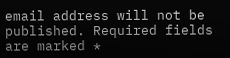email address will not be published. Required fields are marked *